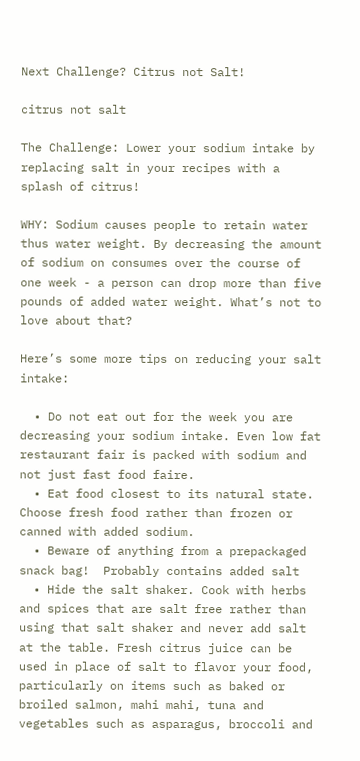Next Challenge? Citrus not Salt!

citrus not salt

The Challenge: Lower your sodium intake by replacing salt in your recipes with a splash of citrus!

WHY: Sodium causes people to retain water thus water weight. By decreasing the amount of sodium on consumes over the course of one week - a person can drop more than five pounds of added water weight. What’s not to love about that?

Here’s some more tips on reducing your salt intake:

  • Do not eat out for the week you are decreasing your sodium intake. Even low fat restaurant fair is packed with sodium and not just fast food faire.
  • Eat food closest to its natural state. Choose fresh food rather than frozen or canned with added sodium.
  • Beware of anything from a prepackaged snack bag!  Probably contains added salt
  • Hide the salt shaker. Cook with herbs and spices that are salt free rather than using that salt shaker and never add salt at the table. Fresh citrus juice can be used in place of salt to flavor your food, particularly on items such as baked or broiled salmon, mahi mahi, tuna and vegetables such as asparagus, broccoli and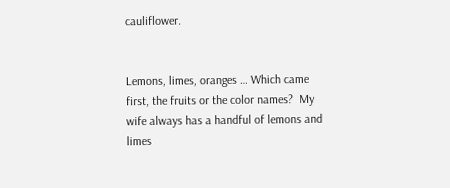cauliflower.


Lemons, limes, oranges … Which came first, the fruits or the color names?  My wife always has a handful of lemons and limes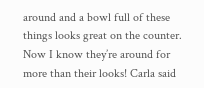around and a bowl full of these things looks great on the counter.  Now I know they’re around for more than their looks! Carla said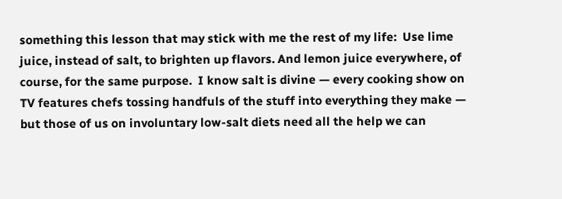something this lesson that may stick with me the rest of my life:  Use lime juice, instead of salt, to brighten up flavors. And lemon juice everywhere, of course, for the same purpose.  I know salt is divine — every cooking show on TV features chefs tossing handfuls of the stuff into everything they make — but those of us on involuntary low-salt diets need all the help we can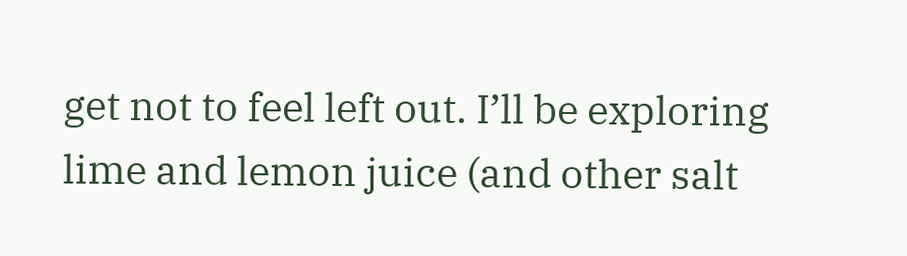get not to feel left out. I’ll be exploring lime and lemon juice (and other salt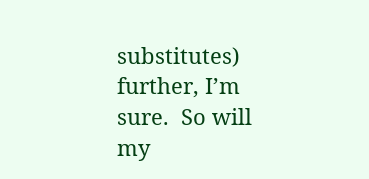substitutes) further, I’m sure.  So will my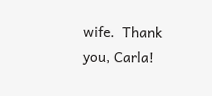wife.  Thank you, Carla!